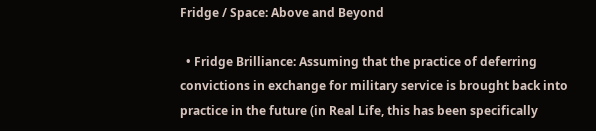Fridge / Space: Above and Beyond

  • Fridge Brilliance: Assuming that the practice of deferring convictions in exchange for military service is brought back into practice in the future (in Real Life, this has been specifically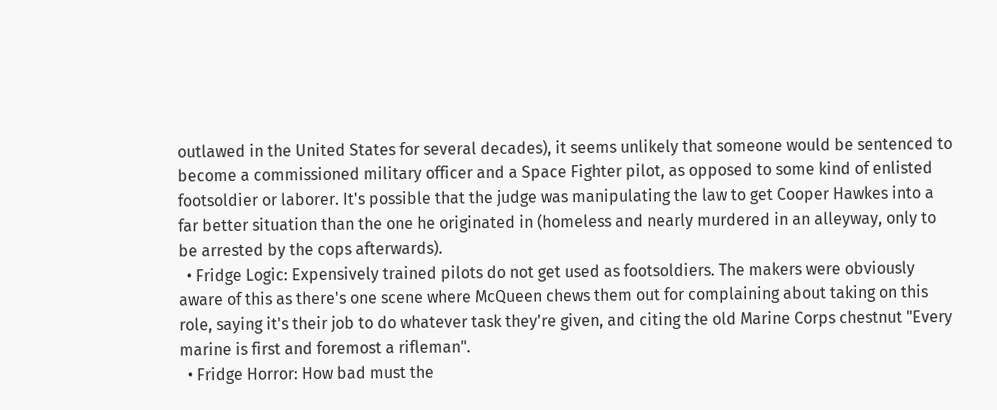outlawed in the United States for several decades), it seems unlikely that someone would be sentenced to become a commissioned military officer and a Space Fighter pilot, as opposed to some kind of enlisted footsoldier or laborer. It's possible that the judge was manipulating the law to get Cooper Hawkes into a far better situation than the one he originated in (homeless and nearly murdered in an alleyway, only to be arrested by the cops afterwards).
  • Fridge Logic: Expensively trained pilots do not get used as footsoldiers. The makers were obviously aware of this as there's one scene where McQueen chews them out for complaining about taking on this role, saying it's their job to do whatever task they're given, and citing the old Marine Corps chestnut "Every marine is first and foremost a rifleman".
  • Fridge Horror: How bad must the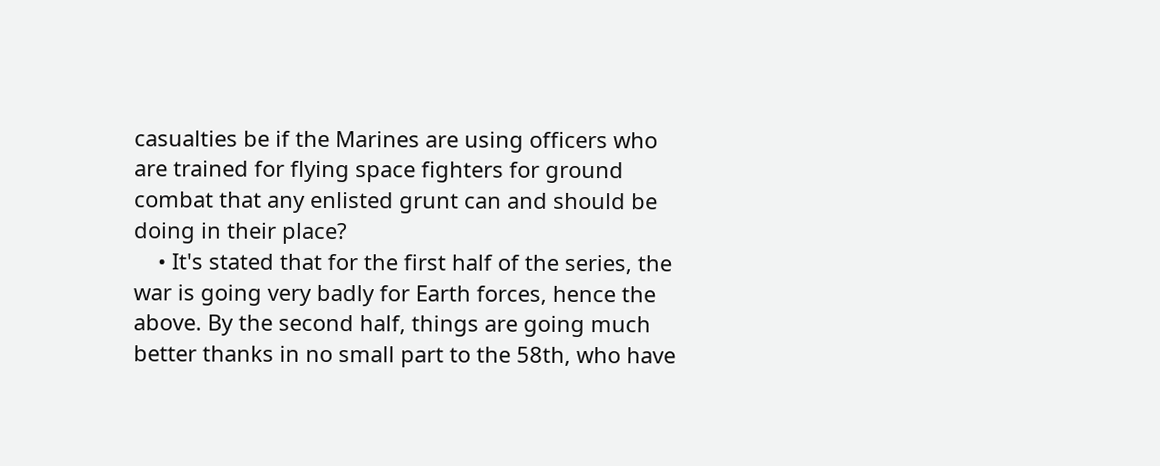casualties be if the Marines are using officers who are trained for flying space fighters for ground combat that any enlisted grunt can and should be doing in their place?
    • It's stated that for the first half of the series, the war is going very badly for Earth forces, hence the above. By the second half, things are going much better thanks in no small part to the 58th, who have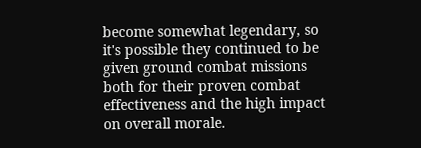become somewhat legendary, so it's possible they continued to be given ground combat missions both for their proven combat effectiveness and the high impact on overall morale.